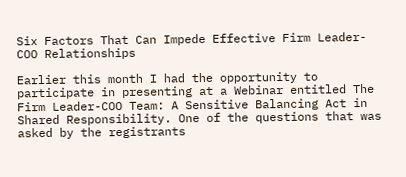Six Factors That Can Impede Effective Firm Leader-COO Relationships

Earlier this month I had the opportunity to participate in presenting at a Webinar entitled The Firm Leader-COO Team: A Sensitive Balancing Act in Shared Responsibility. One of the questions that was asked by the registrants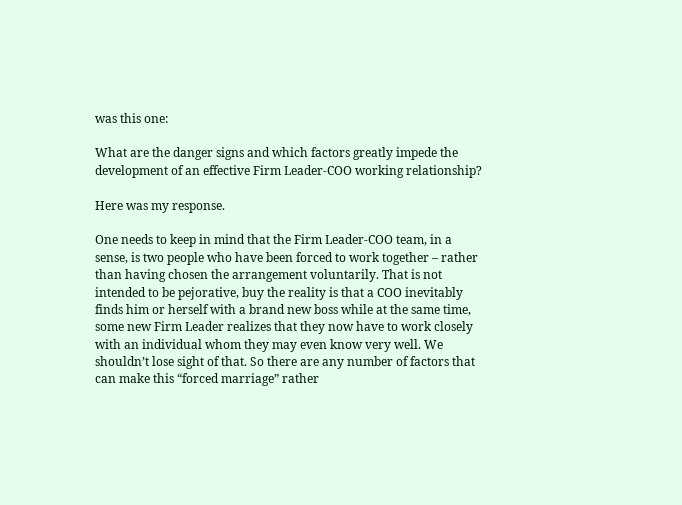was this one:

What are the danger signs and which factors greatly impede the development of an effective Firm Leader-COO working relationship?

Here was my response.

One needs to keep in mind that the Firm Leader-COO team, in a sense, is two people who have been forced to work together – rather than having chosen the arrangement voluntarily. That is not intended to be pejorative, buy the reality is that a COO inevitably finds him or herself with a brand new boss while at the same time, some new Firm Leader realizes that they now have to work closely with an individual whom they may even know very well. We shouldn’t lose sight of that. So there are any number of factors that can make this “forced marriage” rather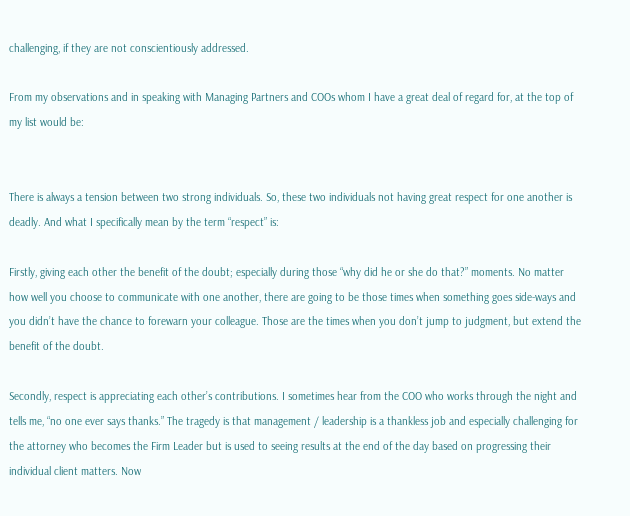challenging, if they are not conscientiously addressed.

From my observations and in speaking with Managing Partners and COOs whom I have a great deal of regard for, at the top of my list would be:


There is always a tension between two strong individuals. So, these two individuals not having great respect for one another is deadly. And what I specifically mean by the term “respect” is:

Firstly, giving each other the benefit of the doubt; especially during those “why did he or she do that?” moments. No matter how well you choose to communicate with one another, there are going to be those times when something goes side-ways and you didn’t have the chance to forewarn your colleague. Those are the times when you don’t jump to judgment, but extend the benefit of the doubt.

Secondly, respect is appreciating each other’s contributions. I sometimes hear from the COO who works through the night and tells me, “no one ever says thanks.” The tragedy is that management / leadership is a thankless job and especially challenging for the attorney who becomes the Firm Leader but is used to seeing results at the end of the day based on progressing their individual client matters. Now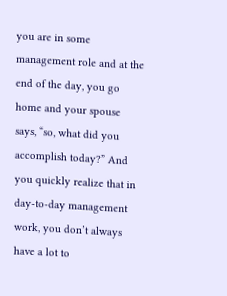you are in some management role and at the end of the day, you go home and your spouse says, “so, what did you accomplish today?” And you quickly realize that in day-to-day management work, you don’t always have a lot to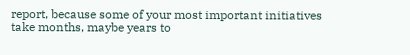report, because some of your most important initiatives take months, maybe years to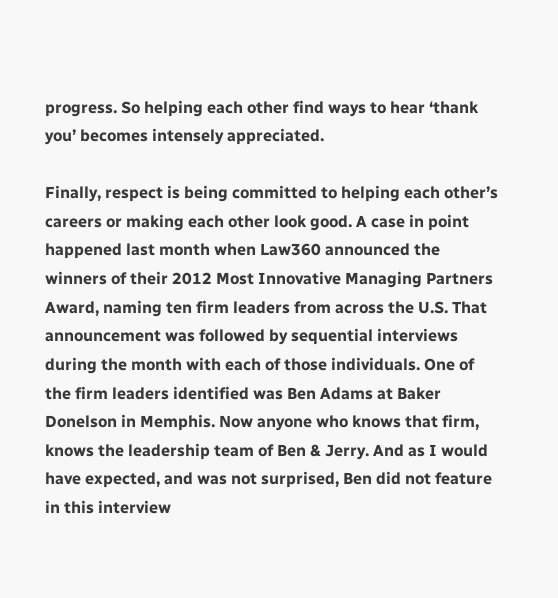progress. So helping each other find ways to hear ‘thank you’ becomes intensely appreciated.

Finally, respect is being committed to helping each other’s careers or making each other look good. A case in point happened last month when Law360 announced the winners of their 2012 Most Innovative Managing Partners Award, naming ten firm leaders from across the U.S. That announcement was followed by sequential interviews during the month with each of those individuals. One of the firm leaders identified was Ben Adams at Baker Donelson in Memphis. Now anyone who knows that firm, knows the leadership team of Ben & Jerry. And as I would have expected, and was not surprised, Ben did not feature in this interview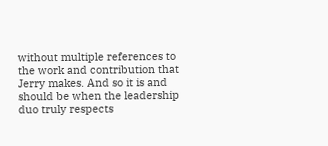without multiple references to the work and contribution that Jerry makes. And so it is and should be when the leadership duo truly respects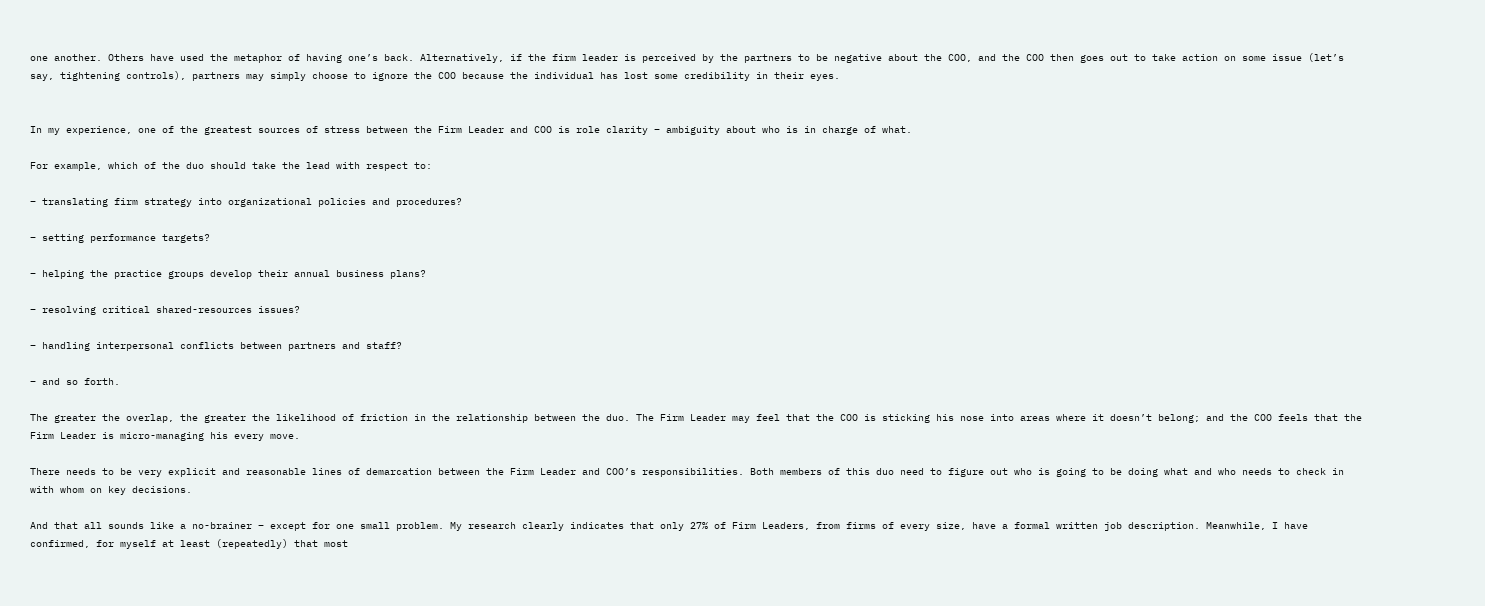one another. Others have used the metaphor of having one’s back. Alternatively, if the firm leader is perceived by the partners to be negative about the COO, and the COO then goes out to take action on some issue (let’s say, tightening controls), partners may simply choose to ignore the COO because the individual has lost some credibility in their eyes.


In my experience, one of the greatest sources of stress between the Firm Leader and COO is role clarity – ambiguity about who is in charge of what.

For example, which of the duo should take the lead with respect to:

– translating firm strategy into organizational policies and procedures?

– setting performance targets?

– helping the practice groups develop their annual business plans?

– resolving critical shared-resources issues?

– handling interpersonal conflicts between partners and staff?

– and so forth.

The greater the overlap, the greater the likelihood of friction in the relationship between the duo. The Firm Leader may feel that the COO is sticking his nose into areas where it doesn’t belong; and the COO feels that the Firm Leader is micro-managing his every move.

There needs to be very explicit and reasonable lines of demarcation between the Firm Leader and COO’s responsibilities. Both members of this duo need to figure out who is going to be doing what and who needs to check in with whom on key decisions.

And that all sounds like a no-brainer – except for one small problem. My research clearly indicates that only 27% of Firm Leaders, from firms of every size, have a formal written job description. Meanwhile, I have confirmed, for myself at least (repeatedly) that most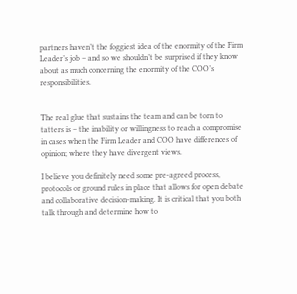partners haven’t the foggiest idea of the enormity of the Firm Leader’s job – and so we shouldn’t be surprised if they know about as much concerning the enormity of the COO’s responsibilities.


The real glue that sustains the team and can be torn to tatters is – the inability or willingness to reach a compromise in cases when the Firm Leader and COO have differences of opinion; where they have divergent views.

I believe you definitely need some pre-agreed process, protocols or ground rules in place that allows for open debate and collaborative decision-making. It is critical that you both talk through and determine how to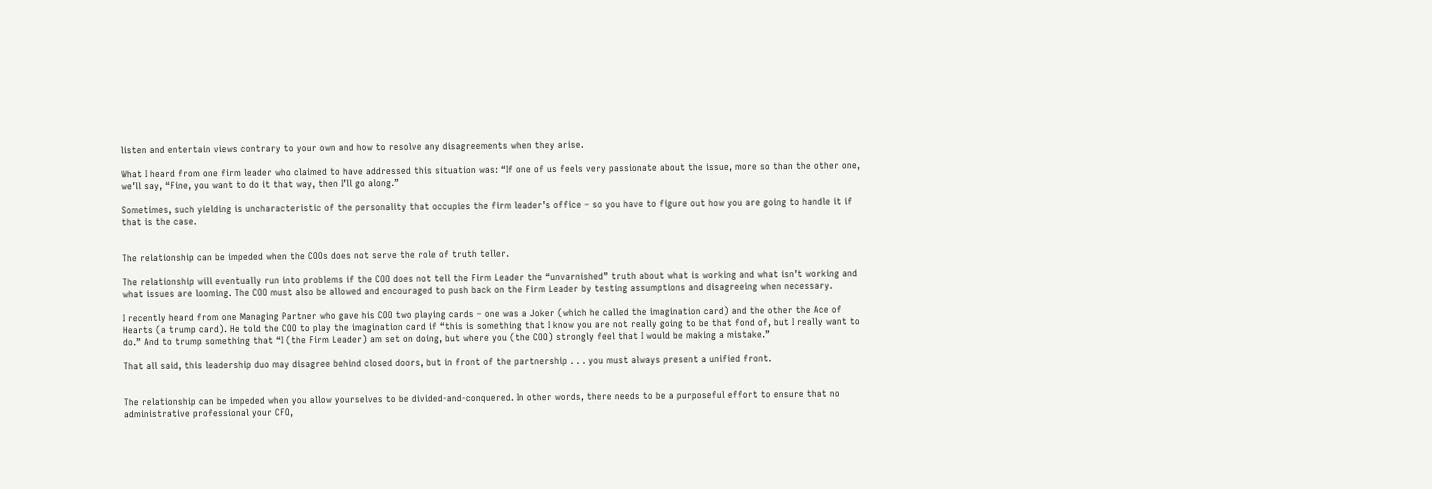listen and entertain views contrary to your own and how to resolve any disagreements when they arise.

What I heard from one firm leader who claimed to have addressed this situation was: “If one of us feels very passionate about the issue, more so than the other one, we’ll say, “Fine, you want to do it that way, then I’ll go along.”

Sometimes, such yielding is uncharacteristic of the personality that occupies the firm leader’s office – so you have to figure out how you are going to handle it if that is the case.


The relationship can be impeded when the COOs does not serve the role of truth teller.

The relationship will eventually run into problems if the COO does not tell the Firm Leader the “unvarnished” truth about what is working and what isn’t working and what issues are looming. The COO must also be allowed and encouraged to push back on the Firm Leader by testing assumptions and disagreeing when necessary.

I recently heard from one Managing Partner who gave his COO two playing cards – one was a Joker (which he called the imagination card) and the other the Ace of Hearts (a trump card). He told the COO to play the imagination card if “this is something that I know you are not really going to be that fond of, but I really want to do.” And to trump something that “I (the Firm Leader) am set on doing, but where you (the COO) strongly feel that I would be making a mistake.”

That all said, this leadership duo may disagree behind closed doors, but in front of the partnership . . . you must always present a unified front.


The relationship can be impeded when you allow yourselves to be divided-and-conquered. In other words, there needs to be a purposeful effort to ensure that no administrative professional your CFO,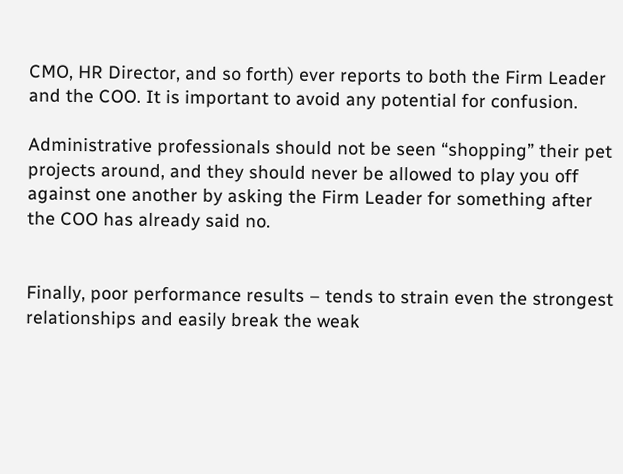CMO, HR Director, and so forth) ever reports to both the Firm Leader and the COO. It is important to avoid any potential for confusion.

Administrative professionals should not be seen “shopping” their pet projects around, and they should never be allowed to play you off against one another by asking the Firm Leader for something after the COO has already said no.


Finally, poor performance results – tends to strain even the strongest relationships and easily break the weak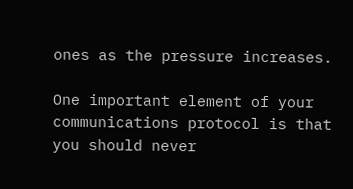ones as the pressure increases.

One important element of your communications protocol is that you should never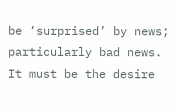be ‘surprised’ by news; particularly bad news. It must be the desire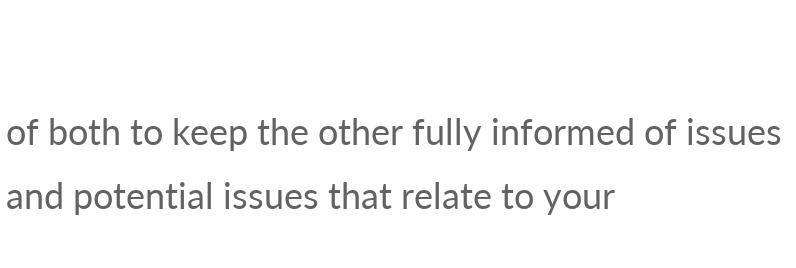of both to keep the other fully informed of issues and potential issues that relate to your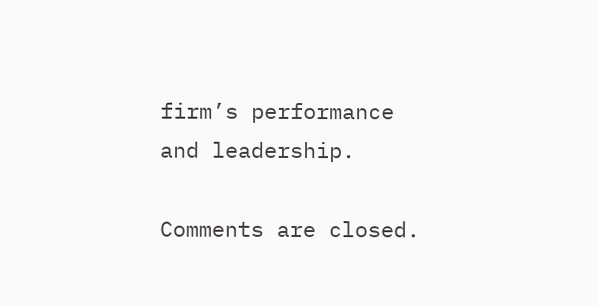firm’s performance and leadership.

Comments are closed.